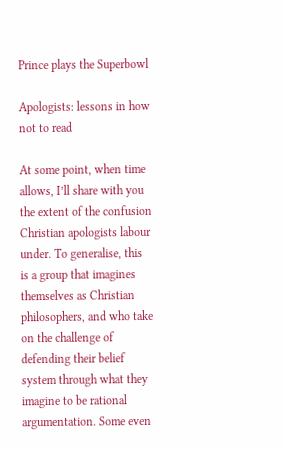Prince plays the Superbowl

Apologists: lessons in how not to read

At some point, when time allows, I’ll share with you the extent of the confusion Christian apologists labour under. To generalise, this is a group that imagines themselves as Christian philosophers, and who take on the challenge of defending their belief system through what they imagine to be rational argumentation. Some even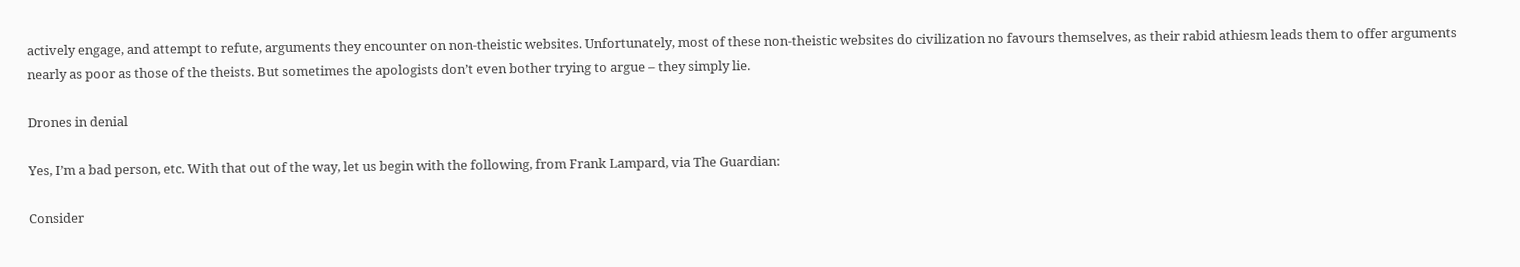actively engage, and attempt to refute, arguments they encounter on non-theistic websites. Unfortunately, most of these non-theistic websites do civilization no favours themselves, as their rabid athiesm leads them to offer arguments nearly as poor as those of the theists. But sometimes the apologists don’t even bother trying to argue – they simply lie.

Drones in denial

Yes, I’m a bad person, etc. With that out of the way, let us begin with the following, from Frank Lampard, via The Guardian:

Consider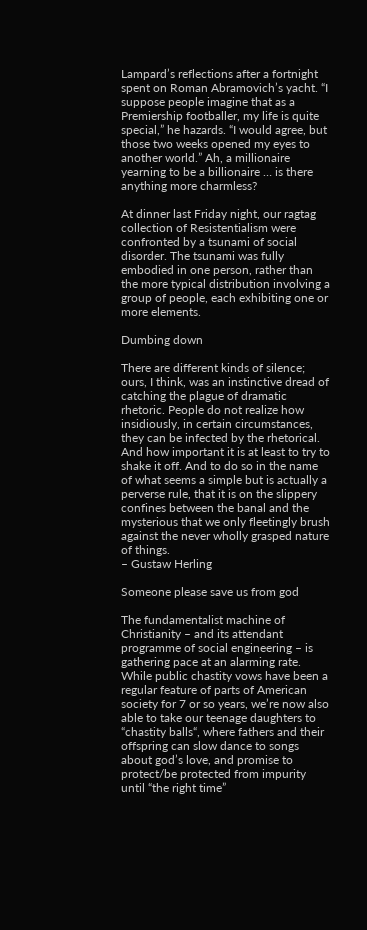Lampard’s reflections after a fortnight spent on Roman Abramovich’s yacht. “I suppose people imagine that as a Premiership footballer, my life is quite special,” he hazards. “I would agree, but those two weeks opened my eyes to another world.” Ah, a millionaire yearning to be a billionaire … is there anything more charmless?

At dinner last Friday night, our ragtag collection of Resistentialism were confronted by a tsunami of social disorder. The tsunami was fully embodied in one person, rather than the more typical distribution involving a group of people, each exhibiting one or more elements.

Dumbing down

There are different kinds of silence; ours, I think, was an instinctive dread of catching the plague of dramatic rhetoric. People do not realize how insidiously, in certain circumstances, they can be infected by the rhetorical. And how important it is at least to try to shake it off. And to do so in the name of what seems a simple but is actually a perverse rule, that it is on the slippery confines between the banal and the mysterious that we only fleetingly brush against the never wholly grasped nature of things.
– Gustaw Herling

Someone please save us from god

The fundamentalist machine of Christianity – and its attendant programme of social engineering – is gathering pace at an alarming rate. While public chastity vows have been a regular feature of parts of American society for 7 or so years, we’re now also able to take our teenage daughters to “chastity balls“, where fathers and their offspring can slow dance to songs about god’s love, and promise to protect/be protected from impurity until “the right time”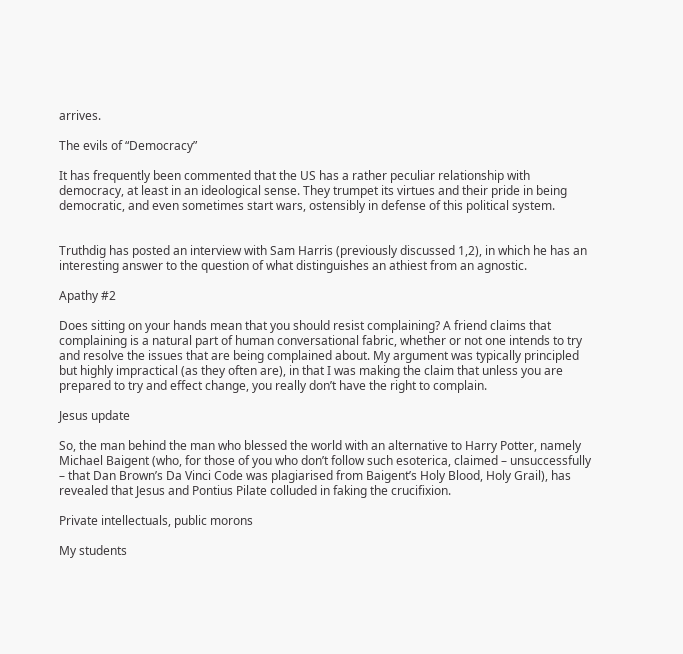arrives.

The evils of “Democracy”

It has frequently been commented that the US has a rather peculiar relationship with democracy, at least in an ideological sense. They trumpet its virtues and their pride in being democratic, and even sometimes start wars, ostensibly in defense of this political system.


Truthdig has posted an interview with Sam Harris (previously discussed 1,2), in which he has an interesting answer to the question of what distinguishes an athiest from an agnostic.

Apathy #2

Does sitting on your hands mean that you should resist complaining? A friend claims that complaining is a natural part of human conversational fabric, whether or not one intends to try and resolve the issues that are being complained about. My argument was typically principled but highly impractical (as they often are), in that I was making the claim that unless you are prepared to try and effect change, you really don’t have the right to complain.

Jesus update

So, the man behind the man who blessed the world with an alternative to Harry Potter, namely Michael Baigent (who, for those of you who don’t follow such esoterica, claimed – unsuccessfully – that Dan Brown’s Da Vinci Code was plagiarised from Baigent’s Holy Blood, Holy Grail), has revealed that Jesus and Pontius Pilate colluded in faking the crucifixion.

Private intellectuals, public morons

My students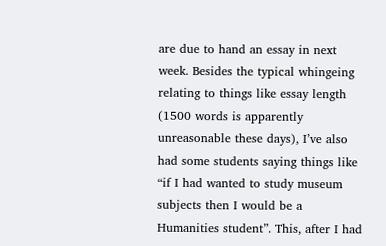are due to hand an essay in next week. Besides the typical whingeing relating to things like essay length (1500 words is apparently unreasonable these days), I’ve also had some students saying things like “if I had wanted to study museum subjects then I would be a Humanities student”. This, after I had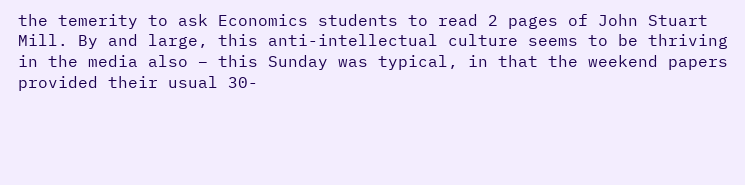the temerity to ask Economics students to read 2 pages of John Stuart Mill. By and large, this anti-intellectual culture seems to be thriving in the media also – this Sunday was typical, in that the weekend papers provided their usual 30-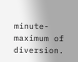minute-maximum of diversion.